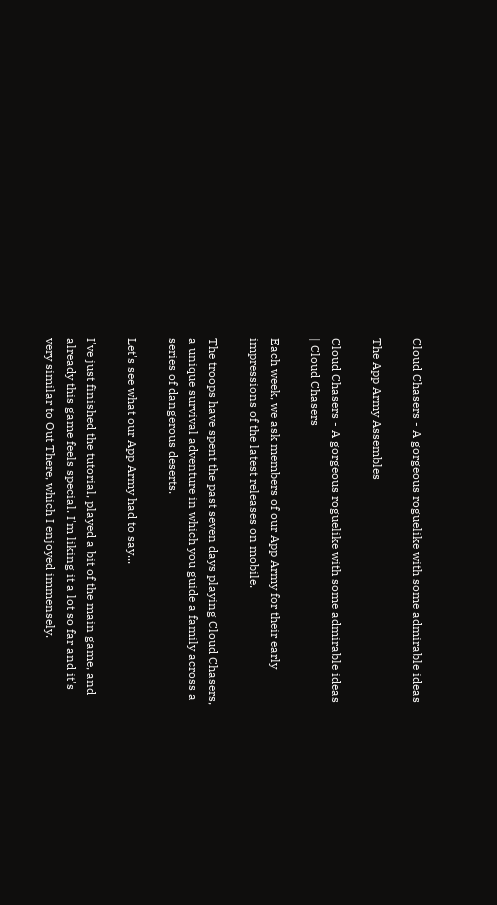Cloud Chasers - A gorgeous roguelike with some admirable ideas

The App Army Assembles

Cloud Chasers - A gorgeous roguelike with some admirable ideas
| Cloud Chasers

Each week, we ask members of our App Army for their early impressions of the latest releases on mobile.

The troops have spent the past seven days playing Cloud Chasers, a unique survival adventure in which you guide a family across a series of dangerous deserts.

Let's see what our App Army had to say...

I've just finished the tutorial, played a bit of the main game, and already this game feels special. I'm liking it a lot so far and it's very similar to Out There, which I enjoyed immensely.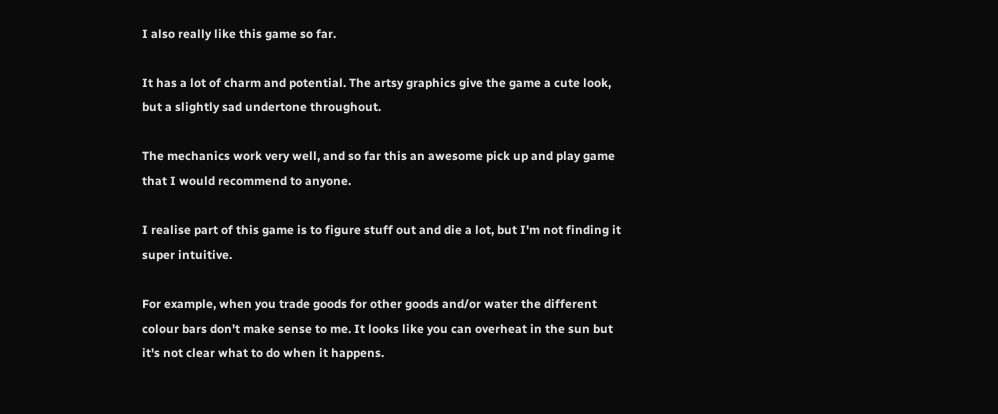I also really like this game so far.

It has a lot of charm and potential. The artsy graphics give the game a cute look, but a slightly sad undertone throughout.

The mechanics work very well, and so far this an awesome pick up and play game that I would recommend to anyone.

I realise part of this game is to figure stuff out and die a lot, but I'm not finding it super intuitive.

For example, when you trade goods for other goods and/or water the different colour bars don't make sense to me. It looks like you can overheat in the sun but it's not clear what to do when it happens.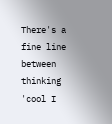There's a fine line between thinking 'cool I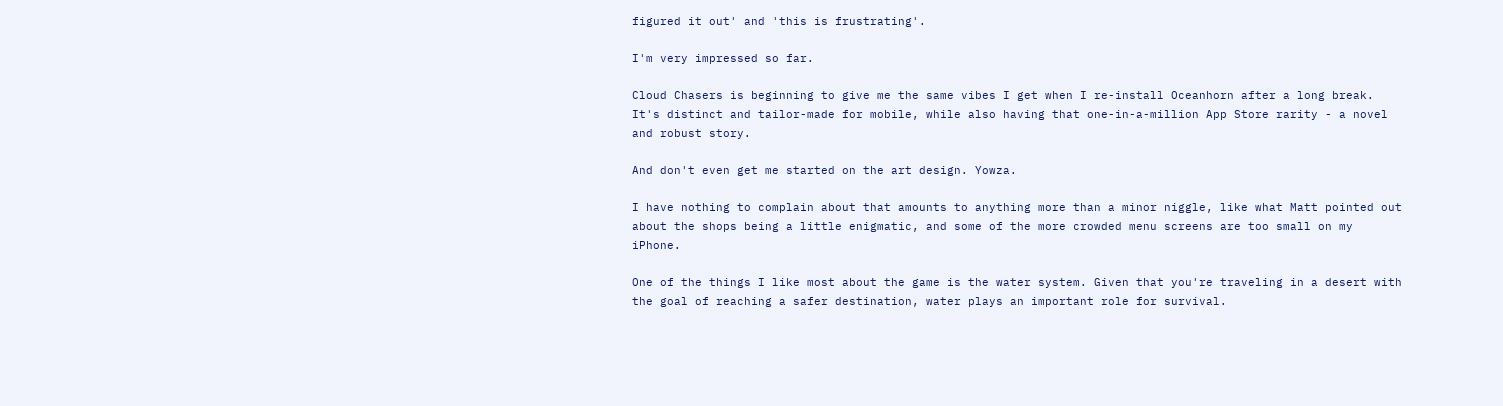figured it out' and 'this is frustrating'.

I'm very impressed so far.

Cloud Chasers is beginning to give me the same vibes I get when I re-install Oceanhorn after a long break. It's distinct and tailor-made for mobile, while also having that one-in-a-million App Store rarity - a novel and robust story.

And don't even get me started on the art design. Yowza.

I have nothing to complain about that amounts to anything more than a minor niggle, like what Matt pointed out about the shops being a little enigmatic, and some of the more crowded menu screens are too small on my iPhone.

One of the things I like most about the game is the water system. Given that you're traveling in a desert with the goal of reaching a safer destination, water plays an important role for survival.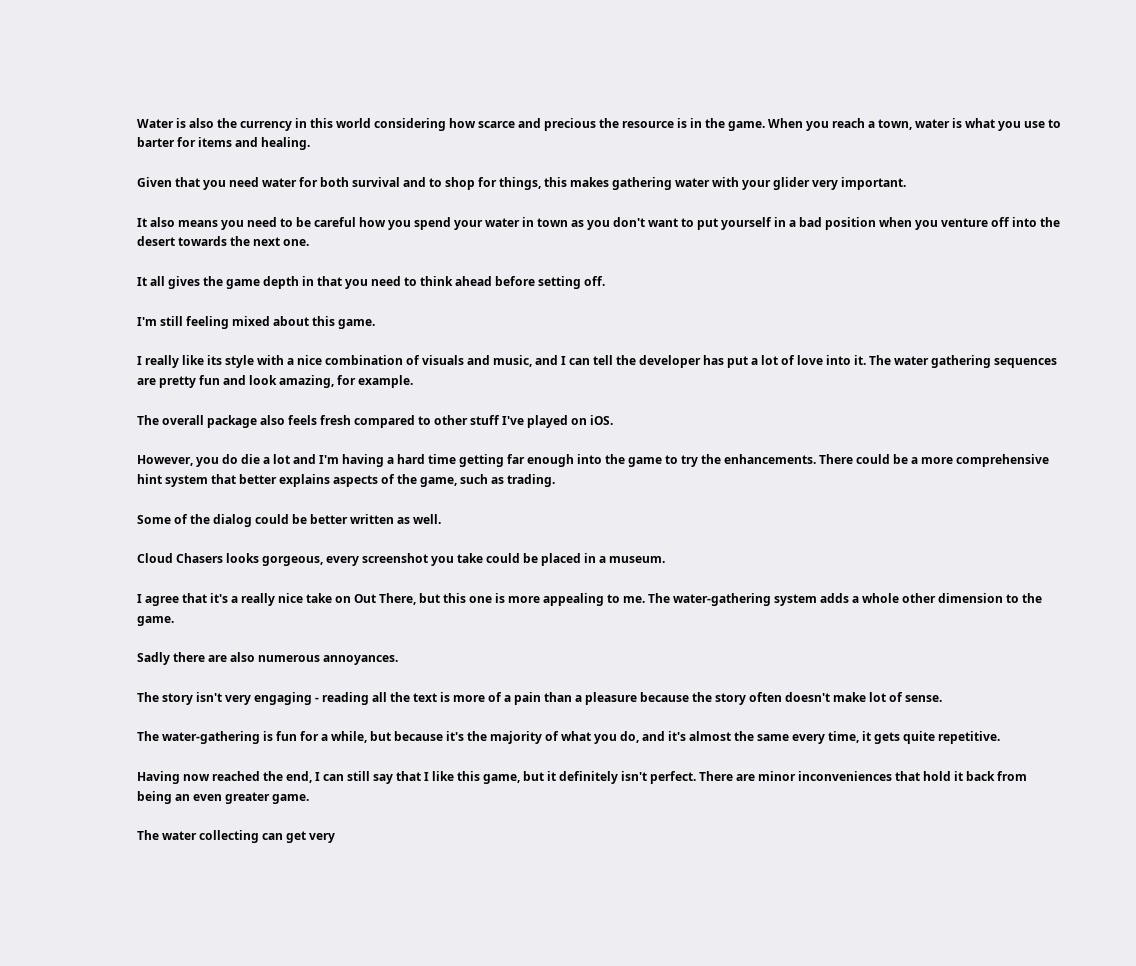Water is also the currency in this world considering how scarce and precious the resource is in the game. When you reach a town, water is what you use to barter for items and healing.

Given that you need water for both survival and to shop for things, this makes gathering water with your glider very important.

It also means you need to be careful how you spend your water in town as you don't want to put yourself in a bad position when you venture off into the desert towards the next one.

It all gives the game depth in that you need to think ahead before setting off.

I'm still feeling mixed about this game.

I really like its style with a nice combination of visuals and music, and I can tell the developer has put a lot of love into it. The water gathering sequences are pretty fun and look amazing, for example.

The overall package also feels fresh compared to other stuff I've played on iOS.

However, you do die a lot and I'm having a hard time getting far enough into the game to try the enhancements. There could be a more comprehensive hint system that better explains aspects of the game, such as trading.

Some of the dialog could be better written as well.

Cloud Chasers looks gorgeous, every screenshot you take could be placed in a museum.

I agree that it's a really nice take on Out There, but this one is more appealing to me. The water-gathering system adds a whole other dimension to the game.

Sadly there are also numerous annoyances.

The story isn't very engaging - reading all the text is more of a pain than a pleasure because the story often doesn't make lot of sense.

The water-gathering is fun for a while, but because it's the majority of what you do, and it's almost the same every time, it gets quite repetitive.

Having now reached the end, I can still say that I like this game, but it definitely isn't perfect. There are minor inconveniences that hold it back from being an even greater game.

The water collecting can get very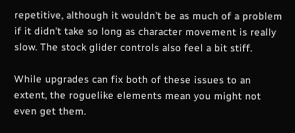repetitive, although it wouldn't be as much of a problem if it didn't take so long as character movement is really slow. The stock glider controls also feel a bit stiff.

While upgrades can fix both of these issues to an extent, the roguelike elements mean you might not even get them.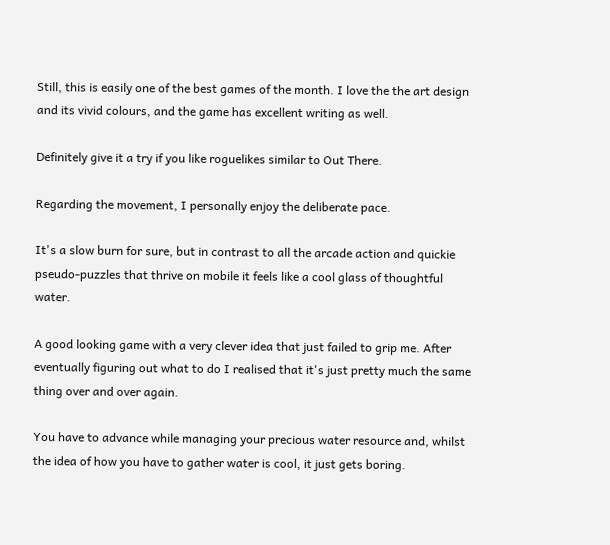Still, this is easily one of the best games of the month. I love the the art design and its vivid colours, and the game has excellent writing as well.

Definitely give it a try if you like roguelikes similar to Out There.

Regarding the movement, I personally enjoy the deliberate pace.

It's a slow burn for sure, but in contrast to all the arcade action and quickie pseudo-puzzles that thrive on mobile it feels like a cool glass of thoughtful water.

A good looking game with a very clever idea that just failed to grip me. After eventually figuring out what to do I realised that it's just pretty much the same thing over and over again.

You have to advance while managing your precious water resource and, whilst the idea of how you have to gather water is cool, it just gets boring.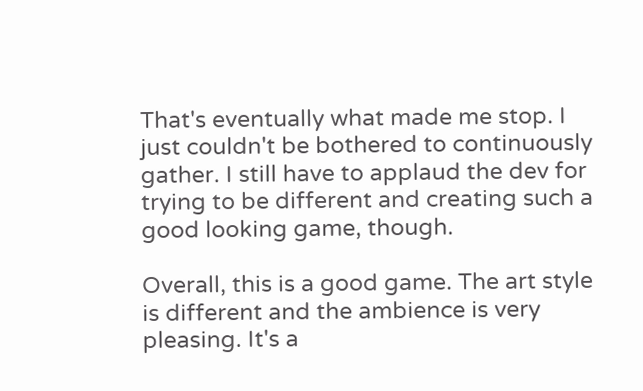That's eventually what made me stop. I just couldn't be bothered to continuously gather. I still have to applaud the dev for trying to be different and creating such a good looking game, though.

Overall, this is a good game. The art style is different and the ambience is very pleasing. It's a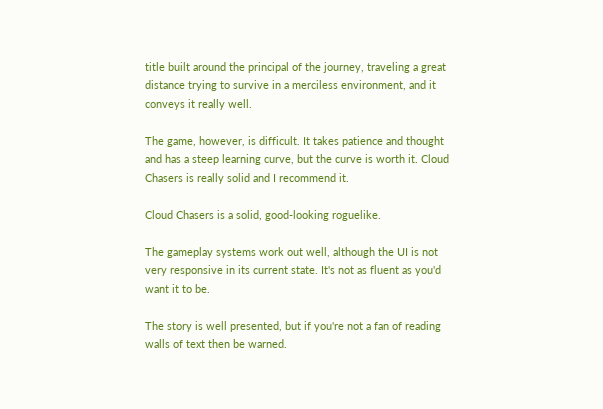title built around the principal of the journey, traveling a great distance trying to survive in a merciless environment, and it conveys it really well.

The game, however, is difficult. It takes patience and thought and has a steep learning curve, but the curve is worth it. Cloud Chasers is really solid and I recommend it.

Cloud Chasers is a solid, good-looking roguelike.

The gameplay systems work out well, although the UI is not very responsive in its current state. It's not as fluent as you'd want it to be.

The story is well presented, but if you're not a fan of reading walls of text then be warned.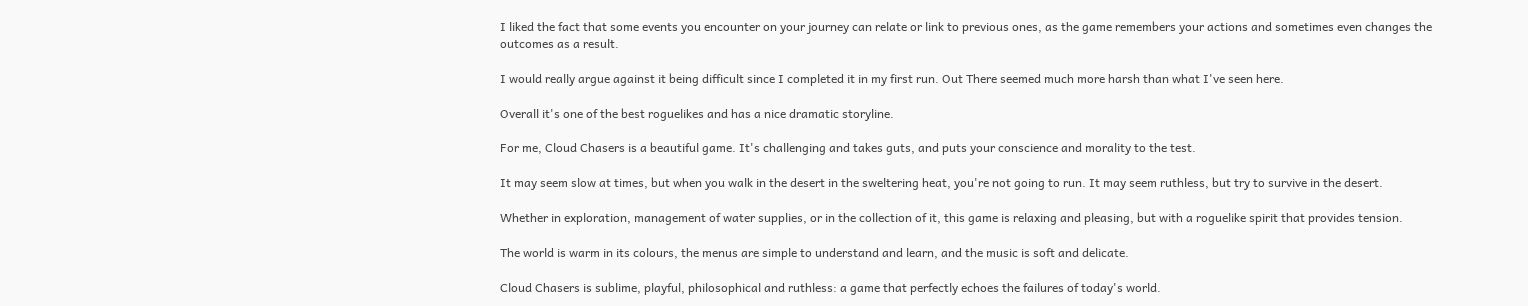I liked the fact that some events you encounter on your journey can relate or link to previous ones, as the game remembers your actions and sometimes even changes the outcomes as a result.

I would really argue against it being difficult since I completed it in my first run. Out There seemed much more harsh than what I've seen here.

Overall it's one of the best roguelikes and has a nice dramatic storyline.

For me, Cloud Chasers is a beautiful game. It's challenging and takes guts, and puts your conscience and morality to the test.

It may seem slow at times, but when you walk in the desert in the sweltering heat, you're not going to run. It may seem ruthless, but try to survive in the desert.

Whether in exploration, management of water supplies, or in the collection of it, this game is relaxing and pleasing, but with a roguelike spirit that provides tension.

The world is warm in its colours, the menus are simple to understand and learn, and the music is soft and delicate.

Cloud Chasers is sublime, playful, philosophical and ruthless: a game that perfectly echoes the failures of today's world.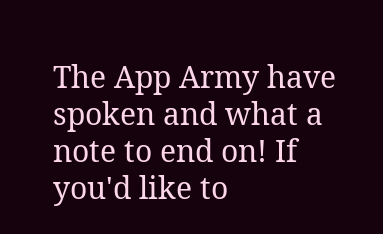The App Army have spoken and what a note to end on! If you'd like to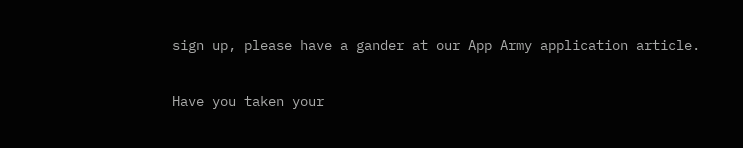sign up, please have a gander at our App Army application article.

Have you taken your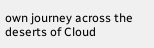own journey across the deserts of Cloud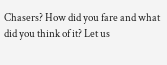Chasers? How did you fare and what did you think of it? Let us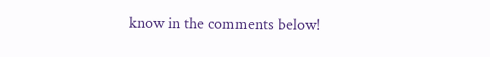know in the comments below!